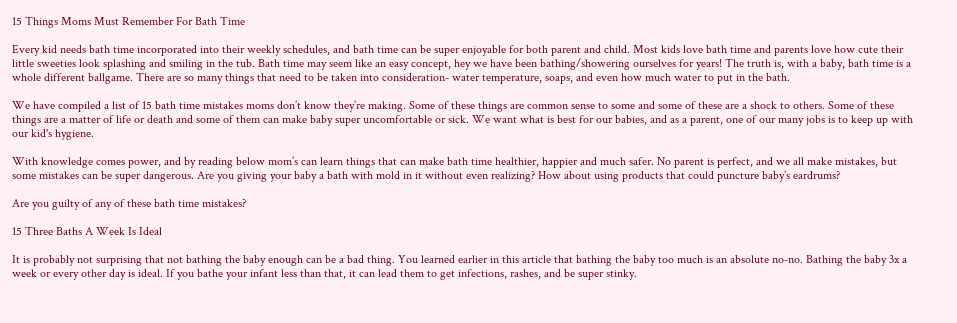15 Things Moms Must Remember For Bath Time

Every kid needs bath time incorporated into their weekly schedules, and bath time can be super enjoyable for both parent and child. Most kids love bath time and parents love how cute their little sweeties look splashing and smiling in the tub. Bath time may seem like an easy concept, hey we have been bathing/showering ourselves for years! The truth is, with a baby, bath time is a whole different ballgame. There are so many things that need to be taken into consideration- water temperature, soaps, and even how much water to put in the bath.

We have compiled a list of 15 bath time mistakes moms don’t know they’re making. Some of these things are common sense to some and some of these are a shock to others. Some of these things are a matter of life or death and some of them can make baby super uncomfortable or sick. We want what is best for our babies, and as a parent, one of our many jobs is to keep up with our kid's hygiene.

With knowledge comes power, and by reading below mom’s can learn things that can make bath time healthier, happier and much safer. No parent is perfect, and we all make mistakes, but some mistakes can be super dangerous. Are you giving your baby a bath with mold in it without even realizing? How about using products that could puncture baby’s eardrums?

Are you guilty of any of these bath time mistakes?

15 Three Baths A Week Is Ideal

It is probably not surprising that not bathing the baby enough can be a bad thing. You learned earlier in this article that bathing the baby too much is an absolute no-no. Bathing the baby 3x a week or every other day is ideal. If you bathe your infant less than that, it can lead them to get infections, rashes, and be super stinky.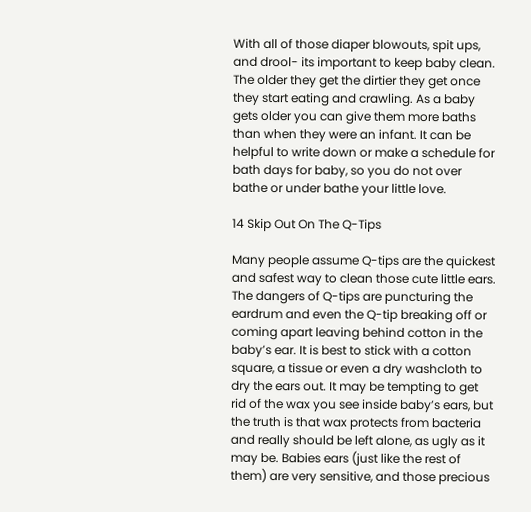With all of those diaper blowouts, spit ups, and drool- its important to keep baby clean. The older they get the dirtier they get once they start eating and crawling. As a baby gets older you can give them more baths than when they were an infant. It can be helpful to write down or make a schedule for bath days for baby, so you do not over bathe or under bathe your little love.

14 Skip Out On The Q-Tips

Many people assume Q-tips are the quickest and safest way to clean those cute little ears. The dangers of Q-tips are puncturing the eardrum and even the Q-tip breaking off or coming apart leaving behind cotton in the baby’s ear. It is best to stick with a cotton square, a tissue or even a dry washcloth to dry the ears out. It may be tempting to get rid of the wax you see inside baby’s ears, but the truth is that wax protects from bacteria and really should be left alone, as ugly as it may be. Babies ears (just like the rest of them) are very sensitive, and those precious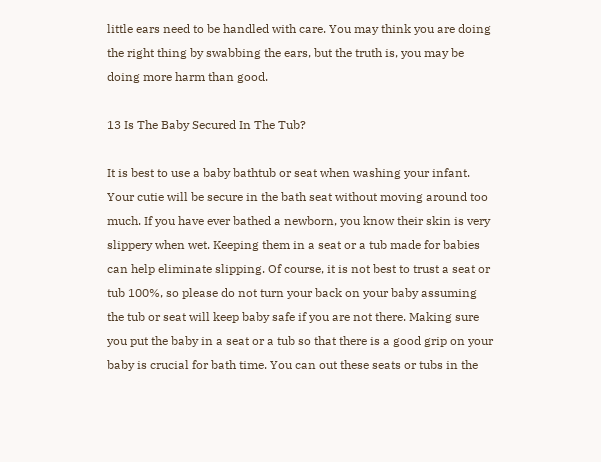little ears need to be handled with care. You may think you are doing the right thing by swabbing the ears, but the truth is, you may be doing more harm than good.

13 Is The Baby Secured In The Tub?

It is best to use a baby bathtub or seat when washing your infant. Your cutie will be secure in the bath seat without moving around too much. If you have ever bathed a newborn, you know their skin is very slippery when wet. Keeping them in a seat or a tub made for babies can help eliminate slipping. Of course, it is not best to trust a seat or tub 100%, so please do not turn your back on your baby assuming the tub or seat will keep baby safe if you are not there. Making sure you put the baby in a seat or a tub so that there is a good grip on your baby is crucial for bath time. You can out these seats or tubs in the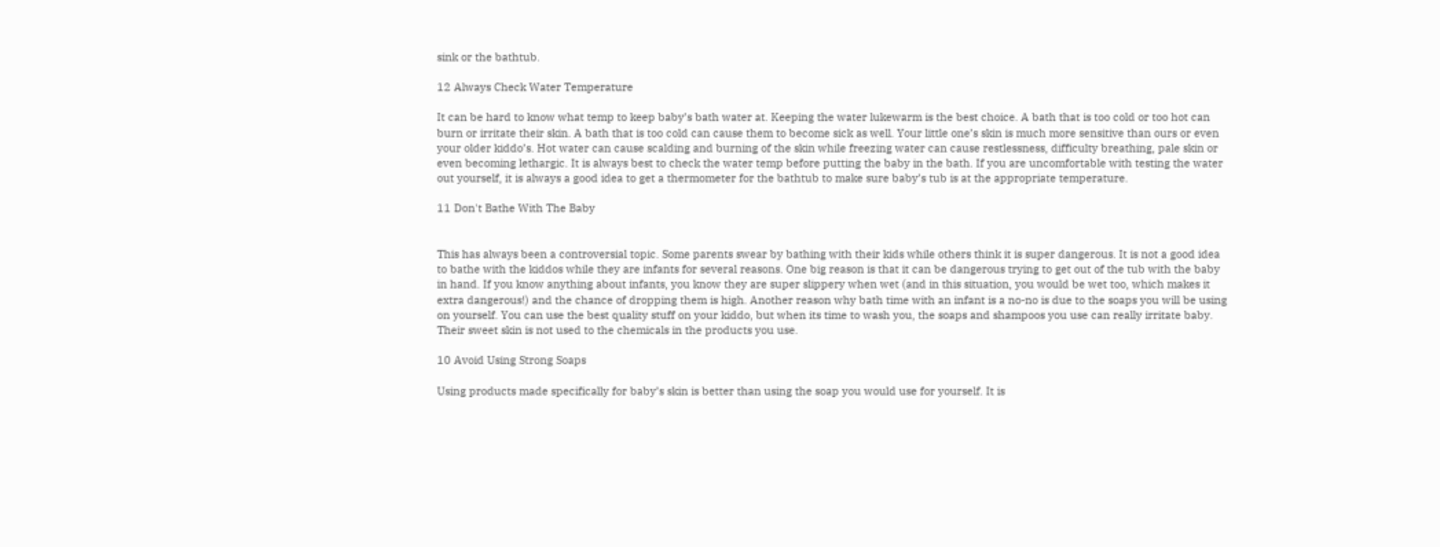sink or the bathtub.

12 Always Check Water Temperature

It can be hard to know what temp to keep baby’s bath water at. Keeping the water lukewarm is the best choice. A bath that is too cold or too hot can burn or irritate their skin. A bath that is too cold can cause them to become sick as well. Your little one’s skin is much more sensitive than ours or even your older kiddo’s. Hot water can cause scalding and burning of the skin while freezing water can cause restlessness, difficulty breathing, pale skin or even becoming lethargic. It is always best to check the water temp before putting the baby in the bath. If you are uncomfortable with testing the water out yourself, it is always a good idea to get a thermometer for the bathtub to make sure baby’s tub is at the appropriate temperature.

11 Don't Bathe With The Baby


This has always been a controversial topic. Some parents swear by bathing with their kids while others think it is super dangerous. It is not a good idea to bathe with the kiddos while they are infants for several reasons. One big reason is that it can be dangerous trying to get out of the tub with the baby in hand. If you know anything about infants, you know they are super slippery when wet (and in this situation, you would be wet too, which makes it extra dangerous!) and the chance of dropping them is high. Another reason why bath time with an infant is a no-no is due to the soaps you will be using on yourself. You can use the best quality stuff on your kiddo, but when its time to wash you, the soaps and shampoos you use can really irritate baby. Their sweet skin is not used to the chemicals in the products you use.

10 Avoid Using Strong Soaps

Using products made specifically for baby’s skin is better than using the soap you would use for yourself. It is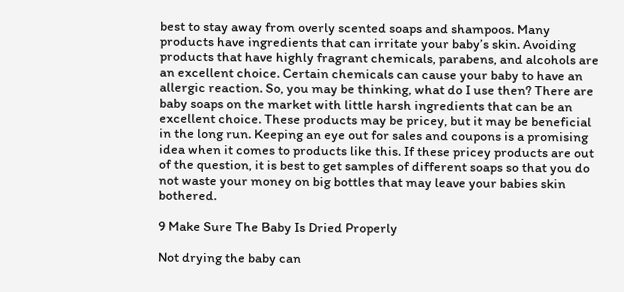best to stay away from overly scented soaps and shampoos. Many products have ingredients that can irritate your baby’s skin. Avoiding products that have highly fragrant chemicals, parabens, and alcohols are an excellent choice. Certain chemicals can cause your baby to have an allergic reaction. So, you may be thinking, what do I use then? There are baby soaps on the market with little harsh ingredients that can be an excellent choice. These products may be pricey, but it may be beneficial in the long run. Keeping an eye out for sales and coupons is a promising idea when it comes to products like this. If these pricey products are out of the question, it is best to get samples of different soaps so that you do not waste your money on big bottles that may leave your babies skin bothered.

9 Make Sure The Baby Is Dried Properly

Not drying the baby can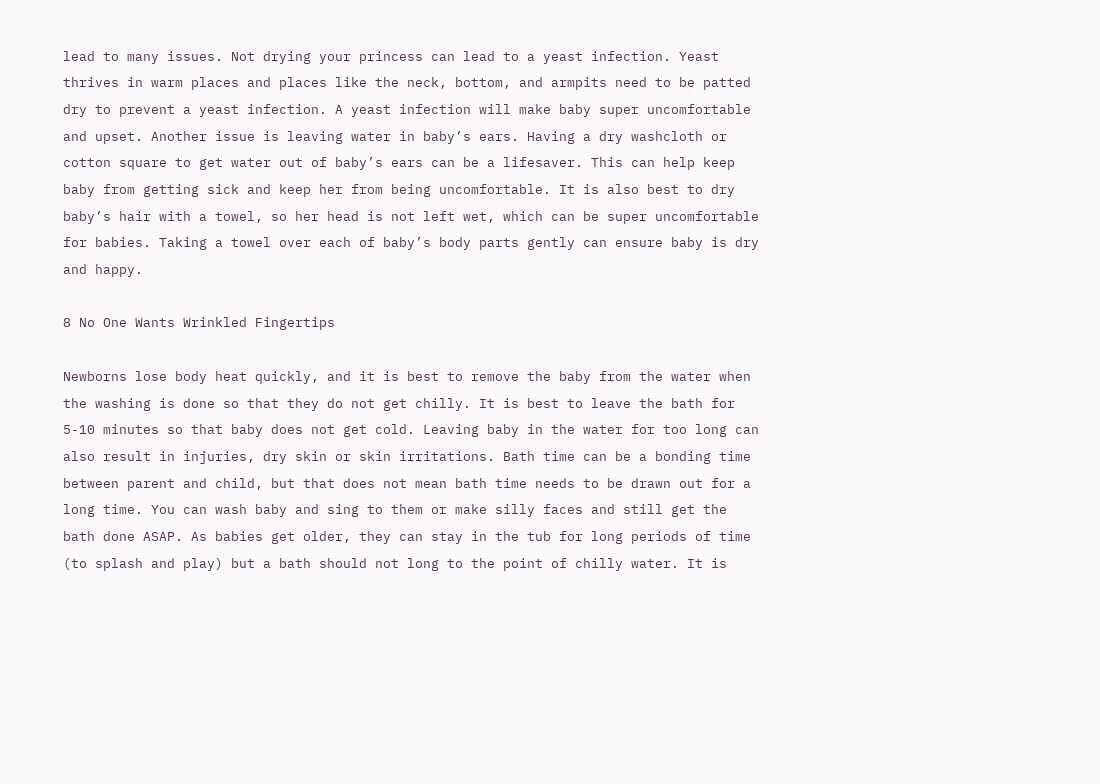lead to many issues. Not drying your princess can lead to a yeast infection. Yeast thrives in warm places and places like the neck, bottom, and armpits need to be patted dry to prevent a yeast infection. A yeast infection will make baby super uncomfortable and upset. Another issue is leaving water in baby’s ears. Having a dry washcloth or cotton square to get water out of baby’s ears can be a lifesaver. This can help keep baby from getting sick and keep her from being uncomfortable. It is also best to dry baby’s hair with a towel, so her head is not left wet, which can be super uncomfortable for babies. Taking a towel over each of baby’s body parts gently can ensure baby is dry and happy.

8 No One Wants Wrinkled Fingertips

Newborns lose body heat quickly, and it is best to remove the baby from the water when the washing is done so that they do not get chilly. It is best to leave the bath for 5-10 minutes so that baby does not get cold. Leaving baby in the water for too long can also result in injuries, dry skin or skin irritations. Bath time can be a bonding time between parent and child, but that does not mean bath time needs to be drawn out for a long time. You can wash baby and sing to them or make silly faces and still get the bath done ASAP. As babies get older, they can stay in the tub for long periods of time (to splash and play) but a bath should not long to the point of chilly water. It is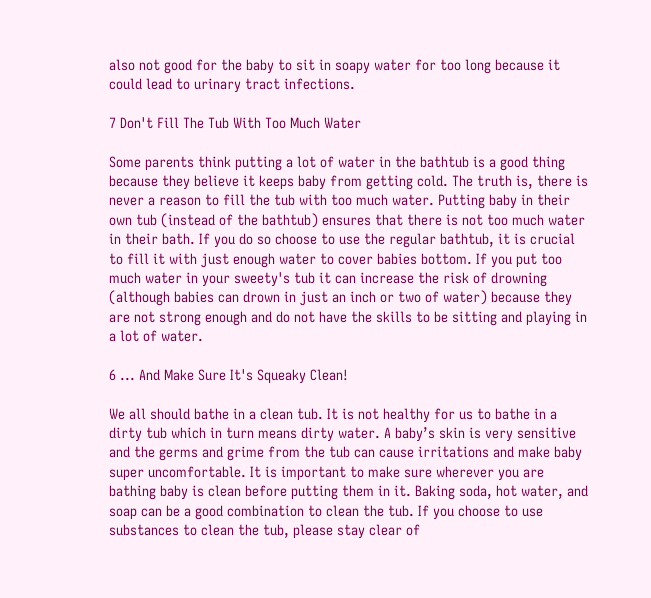also not good for the baby to sit in soapy water for too long because it could lead to urinary tract infections.

7 Don't Fill The Tub With Too Much Water

Some parents think putting a lot of water in the bathtub is a good thing because they believe it keeps baby from getting cold. The truth is, there is never a reason to fill the tub with too much water. Putting baby in their own tub (instead of the bathtub) ensures that there is not too much water in their bath. If you do so choose to use the regular bathtub, it is crucial to fill it with just enough water to cover babies bottom. If you put too much water in your sweety's tub it can increase the risk of drowning (although babies can drown in just an inch or two of water) because they are not strong enough and do not have the skills to be sitting and playing in a lot of water.

6 ... And Make Sure It's Squeaky Clean!

We all should bathe in a clean tub. It is not healthy for us to bathe in a dirty tub which in turn means dirty water. A baby’s skin is very sensitive and the germs and grime from the tub can cause irritations and make baby super uncomfortable. It is important to make sure wherever you are bathing baby is clean before putting them in it. Baking soda, hot water, and soap can be a good combination to clean the tub. If you choose to use substances to clean the tub, please stay clear of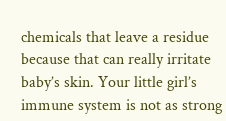chemicals that leave a residue because that can really irritate baby’s skin. Your little girl’s immune system is not as strong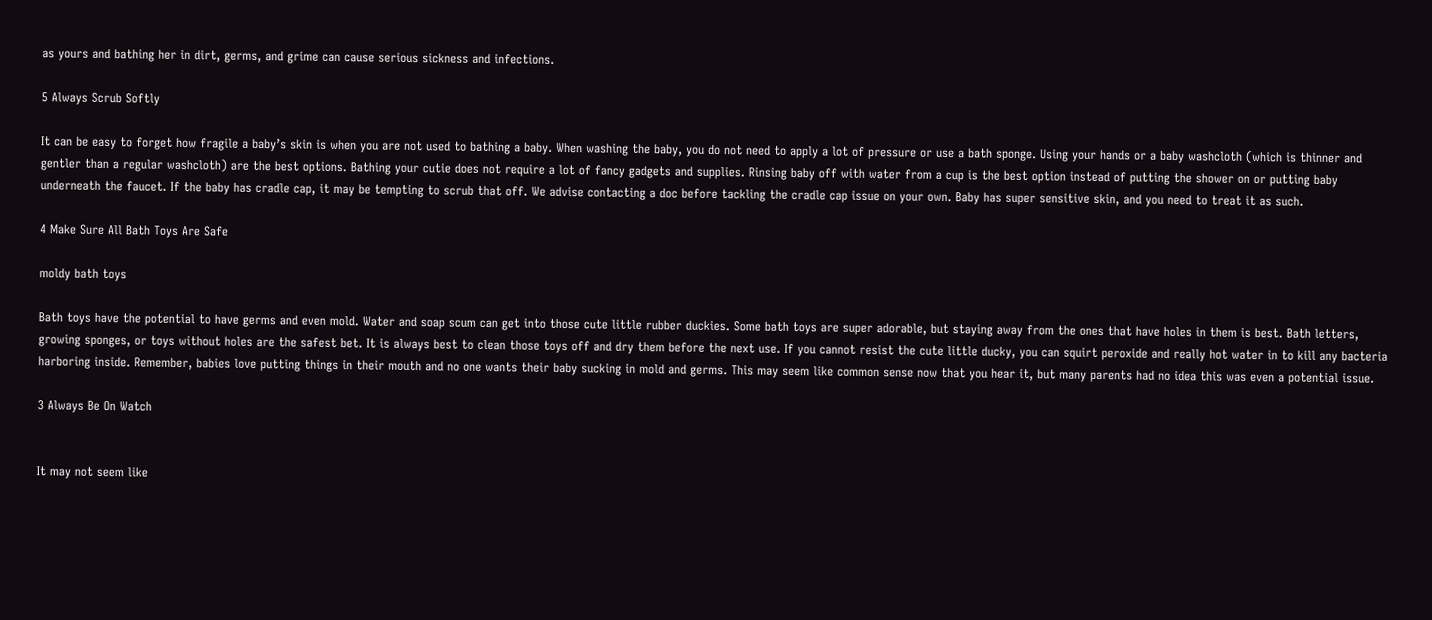as yours and bathing her in dirt, germs, and grime can cause serious sickness and infections.

5 Always Scrub Softly

It can be easy to forget how fragile a baby’s skin is when you are not used to bathing a baby. When washing the baby, you do not need to apply a lot of pressure or use a bath sponge. Using your hands or a baby washcloth (which is thinner and gentler than a regular washcloth) are the best options. Bathing your cutie does not require a lot of fancy gadgets and supplies. Rinsing baby off with water from a cup is the best option instead of putting the shower on or putting baby underneath the faucet. If the baby has cradle cap, it may be tempting to scrub that off. We advise contacting a doc before tackling the cradle cap issue on your own. Baby has super sensitive skin, and you need to treat it as such.

4 Make Sure All Bath Toys Are Safe

moldy bath toys

Bath toys have the potential to have germs and even mold. Water and soap scum can get into those cute little rubber duckies. Some bath toys are super adorable, but staying away from the ones that have holes in them is best. Bath letters, growing sponges, or toys without holes are the safest bet. It is always best to clean those toys off and dry them before the next use. If you cannot resist the cute little ducky, you can squirt peroxide and really hot water in to kill any bacteria harboring inside. Remember, babies love putting things in their mouth and no one wants their baby sucking in mold and germs. This may seem like common sense now that you hear it, but many parents had no idea this was even a potential issue.

3 Always Be On Watch


It may not seem like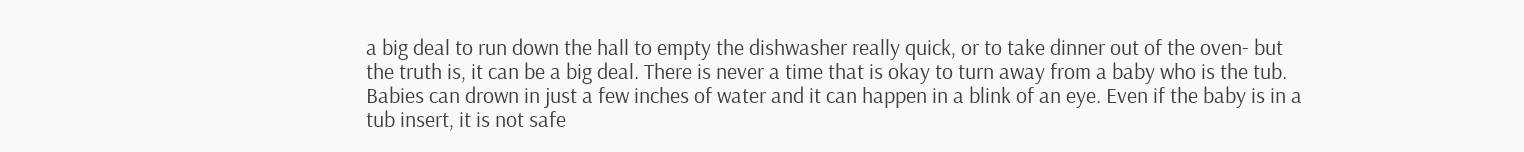a big deal to run down the hall to empty the dishwasher really quick, or to take dinner out of the oven- but the truth is, it can be a big deal. There is never a time that is okay to turn away from a baby who is the tub. Babies can drown in just a few inches of water and it can happen in a blink of an eye. Even if the baby is in a tub insert, it is not safe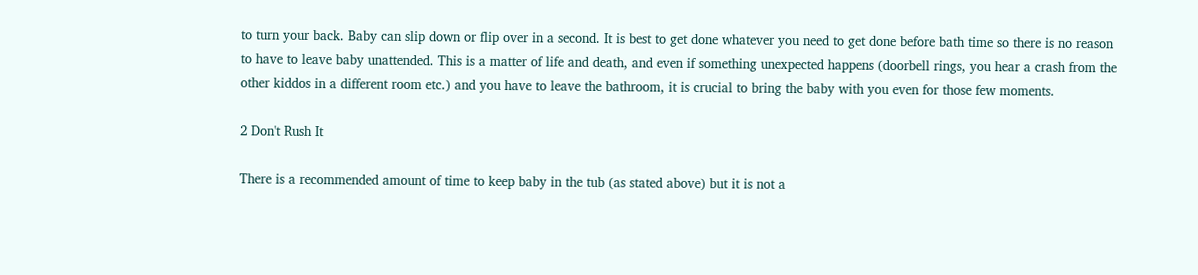to turn your back. Baby can slip down or flip over in a second. It is best to get done whatever you need to get done before bath time so there is no reason to have to leave baby unattended. This is a matter of life and death, and even if something unexpected happens (doorbell rings, you hear a crash from the other kiddos in a different room etc.) and you have to leave the bathroom, it is crucial to bring the baby with you even for those few moments.

2 Don't Rush It

There is a recommended amount of time to keep baby in the tub (as stated above) but it is not a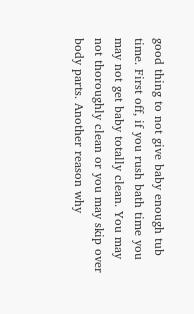good thing to not give baby enough tub time. First off, if you rush bath time you may not get baby totally clean. You may not thoroughly clean or you may skip over body parts. Another reason why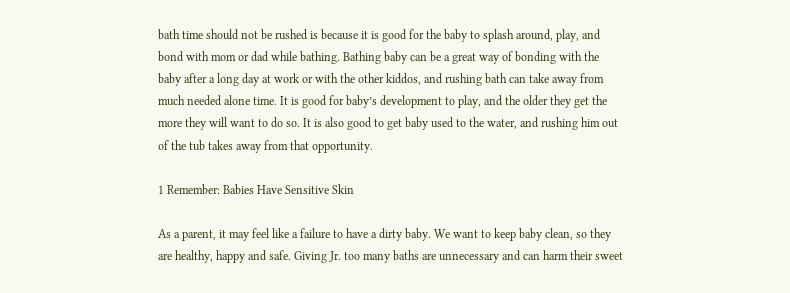bath time should not be rushed is because it is good for the baby to splash around, play, and bond with mom or dad while bathing. Bathing baby can be a great way of bonding with the baby after a long day at work or with the other kiddos, and rushing bath can take away from much needed alone time. It is good for baby’s development to play, and the older they get the more they will want to do so. It is also good to get baby used to the water, and rushing him out of the tub takes away from that opportunity.

1 Remember: Babies Have Sensitive Skin

As a parent, it may feel like a failure to have a dirty baby. We want to keep baby clean, so they are healthy, happy and safe. Giving Jr. too many baths are unnecessary and can harm their sweet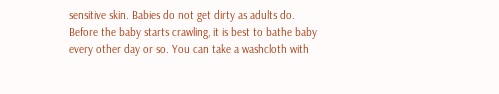sensitive skin. Babies do not get dirty as adults do. Before the baby starts crawling, it is best to bathe baby every other day or so. You can take a washcloth with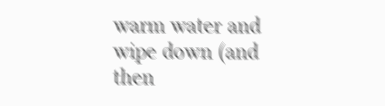warm water and wipe down (and then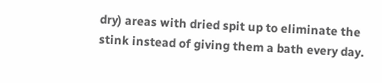dry) areas with dried spit up to eliminate the stink instead of giving them a bath every day.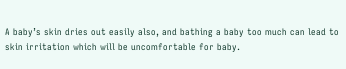A baby’s skin dries out easily also, and bathing a baby too much can lead to skin irritation which will be uncomfortable for baby.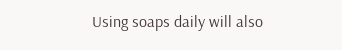Using soaps daily will also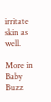irritate skin as well.

More in Baby Buzz